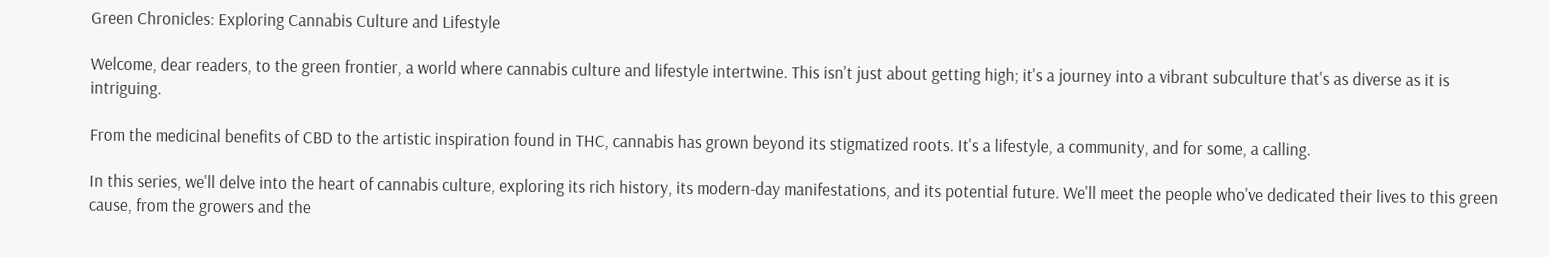Green Chronicles: Exploring Cannabis Culture and Lifestyle

Welcome, dear readers, to the green frontier, a world where cannabis culture and lifestyle intertwine. This isn't just about getting high; it's a journey into a vibrant subculture that's as diverse as it is intriguing.

From the medicinal benefits of CBD to the artistic inspiration found in THC, cannabis has grown beyond its stigmatized roots. It's a lifestyle, a community, and for some, a calling.

In this series, we'll delve into the heart of cannabis culture, exploring its rich history, its modern-day manifestations, and its potential future. We'll meet the people who've dedicated their lives to this green cause, from the growers and the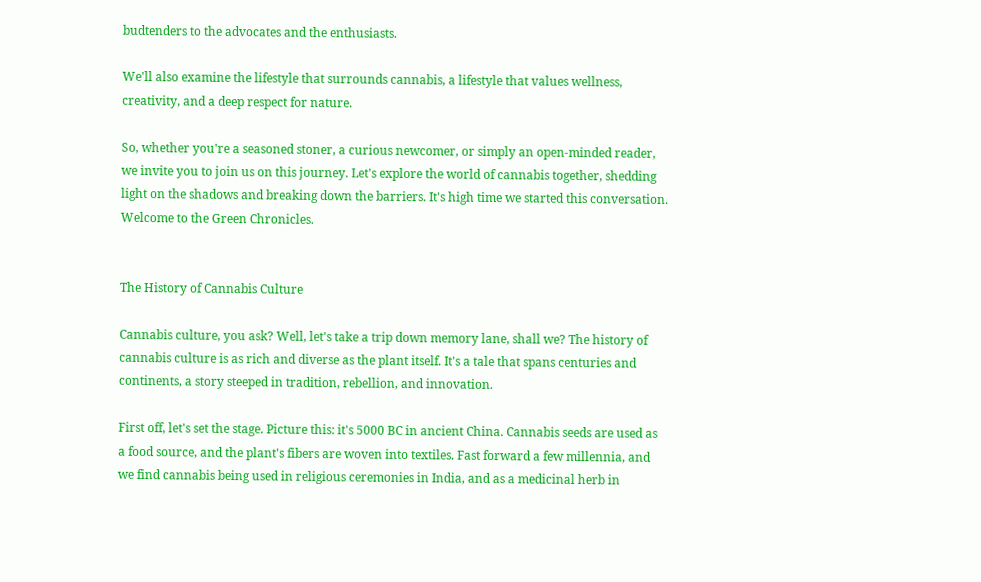budtenders to the advocates and the enthusiasts.

We'll also examine the lifestyle that surrounds cannabis, a lifestyle that values wellness, creativity, and a deep respect for nature.

So, whether you're a seasoned stoner, a curious newcomer, or simply an open-minded reader, we invite you to join us on this journey. Let's explore the world of cannabis together, shedding light on the shadows and breaking down the barriers. It's high time we started this conversation. Welcome to the Green Chronicles.


The History of Cannabis Culture

Cannabis culture, you ask? Well, let's take a trip down memory lane, shall we? The history of cannabis culture is as rich and diverse as the plant itself. It's a tale that spans centuries and continents, a story steeped in tradition, rebellion, and innovation.

First off, let's set the stage. Picture this: it's 5000 BC in ancient China. Cannabis seeds are used as a food source, and the plant's fibers are woven into textiles. Fast forward a few millennia, and we find cannabis being used in religious ceremonies in India, and as a medicinal herb in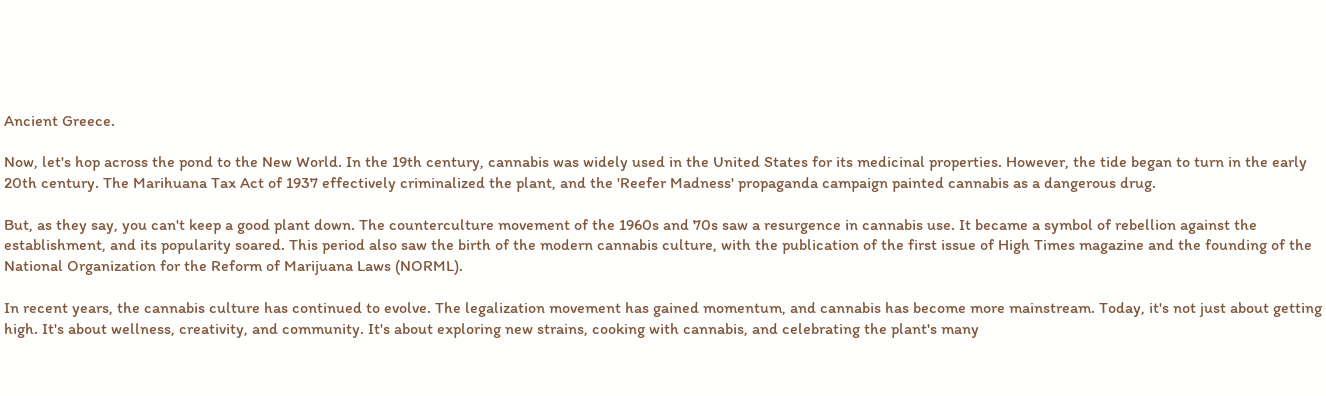Ancient Greece.

Now, let's hop across the pond to the New World. In the 19th century, cannabis was widely used in the United States for its medicinal properties. However, the tide began to turn in the early 20th century. The Marihuana Tax Act of 1937 effectively criminalized the plant, and the 'Reefer Madness' propaganda campaign painted cannabis as a dangerous drug.

But, as they say, you can't keep a good plant down. The counterculture movement of the 1960s and 70s saw a resurgence in cannabis use. It became a symbol of rebellion against the establishment, and its popularity soared. This period also saw the birth of the modern cannabis culture, with the publication of the first issue of High Times magazine and the founding of the National Organization for the Reform of Marijuana Laws (NORML).

In recent years, the cannabis culture has continued to evolve. The legalization movement has gained momentum, and cannabis has become more mainstream. Today, it's not just about getting high. It's about wellness, creativity, and community. It's about exploring new strains, cooking with cannabis, and celebrating the plant's many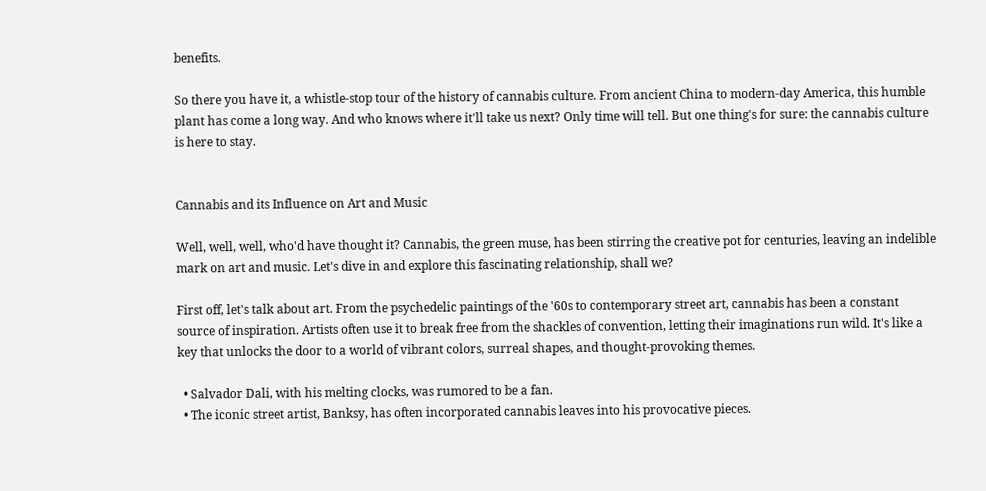benefits.

So there you have it, a whistle-stop tour of the history of cannabis culture. From ancient China to modern-day America, this humble plant has come a long way. And who knows where it'll take us next? Only time will tell. But one thing's for sure: the cannabis culture is here to stay.


Cannabis and its Influence on Art and Music

Well, well, well, who'd have thought it? Cannabis, the green muse, has been stirring the creative pot for centuries, leaving an indelible mark on art and music. Let's dive in and explore this fascinating relationship, shall we?

First off, let's talk about art. From the psychedelic paintings of the '60s to contemporary street art, cannabis has been a constant source of inspiration. Artists often use it to break free from the shackles of convention, letting their imaginations run wild. It's like a key that unlocks the door to a world of vibrant colors, surreal shapes, and thought-provoking themes.

  • Salvador Dali, with his melting clocks, was rumored to be a fan.
  • The iconic street artist, Banksy, has often incorporated cannabis leaves into his provocative pieces.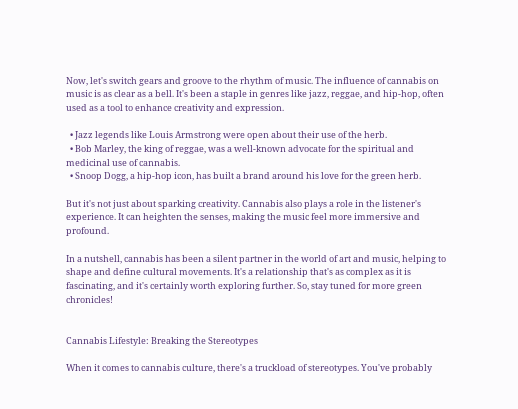Now, let's switch gears and groove to the rhythm of music. The influence of cannabis on music is as clear as a bell. It's been a staple in genres like jazz, reggae, and hip-hop, often used as a tool to enhance creativity and expression.

  • Jazz legends like Louis Armstrong were open about their use of the herb.
  • Bob Marley, the king of reggae, was a well-known advocate for the spiritual and medicinal use of cannabis.
  • Snoop Dogg, a hip-hop icon, has built a brand around his love for the green herb.

But it's not just about sparking creativity. Cannabis also plays a role in the listener's experience. It can heighten the senses, making the music feel more immersive and profound.

In a nutshell, cannabis has been a silent partner in the world of art and music, helping to shape and define cultural movements. It's a relationship that's as complex as it is fascinating, and it's certainly worth exploring further. So, stay tuned for more green chronicles!


Cannabis Lifestyle: Breaking the Stereotypes

When it comes to cannabis culture, there's a truckload of stereotypes. You've probably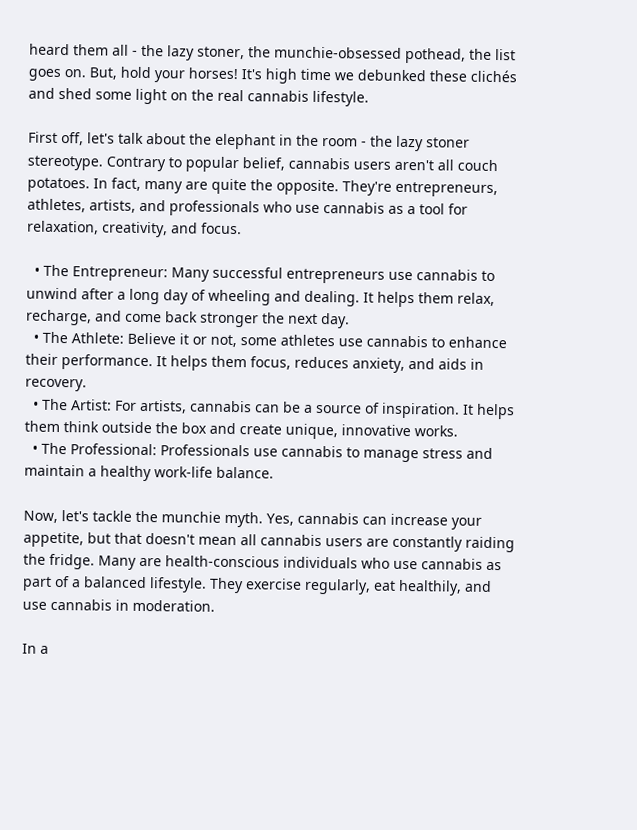heard them all - the lazy stoner, the munchie-obsessed pothead, the list goes on. But, hold your horses! It's high time we debunked these clichés and shed some light on the real cannabis lifestyle.

First off, let's talk about the elephant in the room - the lazy stoner stereotype. Contrary to popular belief, cannabis users aren't all couch potatoes. In fact, many are quite the opposite. They're entrepreneurs, athletes, artists, and professionals who use cannabis as a tool for relaxation, creativity, and focus.

  • The Entrepreneur: Many successful entrepreneurs use cannabis to unwind after a long day of wheeling and dealing. It helps them relax, recharge, and come back stronger the next day.
  • The Athlete: Believe it or not, some athletes use cannabis to enhance their performance. It helps them focus, reduces anxiety, and aids in recovery.
  • The Artist: For artists, cannabis can be a source of inspiration. It helps them think outside the box and create unique, innovative works.
  • The Professional: Professionals use cannabis to manage stress and maintain a healthy work-life balance.

Now, let's tackle the munchie myth. Yes, cannabis can increase your appetite, but that doesn't mean all cannabis users are constantly raiding the fridge. Many are health-conscious individuals who use cannabis as part of a balanced lifestyle. They exercise regularly, eat healthily, and use cannabis in moderation.

In a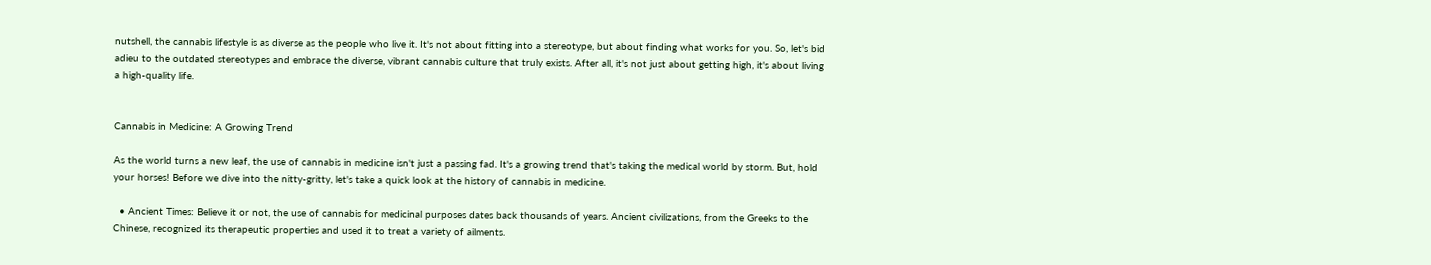nutshell, the cannabis lifestyle is as diverse as the people who live it. It's not about fitting into a stereotype, but about finding what works for you. So, let's bid adieu to the outdated stereotypes and embrace the diverse, vibrant cannabis culture that truly exists. After all, it's not just about getting high, it's about living a high-quality life.


Cannabis in Medicine: A Growing Trend

As the world turns a new leaf, the use of cannabis in medicine isn't just a passing fad. It's a growing trend that's taking the medical world by storm. But, hold your horses! Before we dive into the nitty-gritty, let's take a quick look at the history of cannabis in medicine.

  • Ancient Times: Believe it or not, the use of cannabis for medicinal purposes dates back thousands of years. Ancient civilizations, from the Greeks to the Chinese, recognized its therapeutic properties and used it to treat a variety of ailments.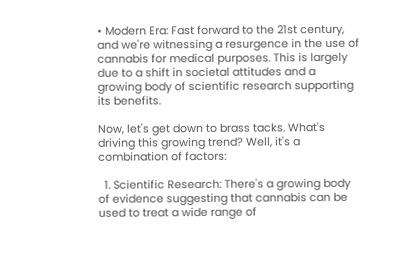• Modern Era: Fast forward to the 21st century, and we're witnessing a resurgence in the use of cannabis for medical purposes. This is largely due to a shift in societal attitudes and a growing body of scientific research supporting its benefits.

Now, let's get down to brass tacks. What's driving this growing trend? Well, it's a combination of factors:

  1. Scientific Research: There's a growing body of evidence suggesting that cannabis can be used to treat a wide range of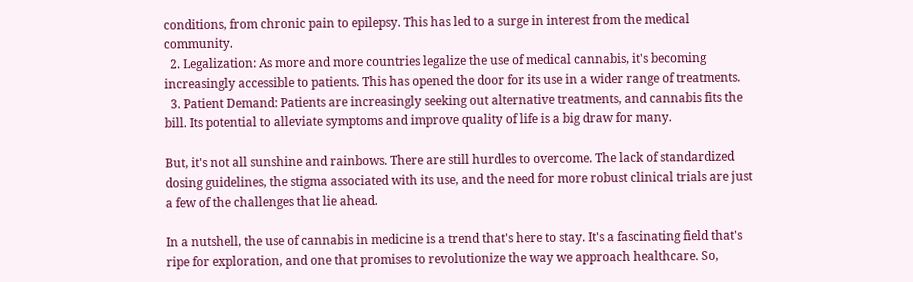conditions, from chronic pain to epilepsy. This has led to a surge in interest from the medical community.
  2. Legalization: As more and more countries legalize the use of medical cannabis, it's becoming increasingly accessible to patients. This has opened the door for its use in a wider range of treatments.
  3. Patient Demand: Patients are increasingly seeking out alternative treatments, and cannabis fits the bill. Its potential to alleviate symptoms and improve quality of life is a big draw for many.

But, it's not all sunshine and rainbows. There are still hurdles to overcome. The lack of standardized dosing guidelines, the stigma associated with its use, and the need for more robust clinical trials are just a few of the challenges that lie ahead.

In a nutshell, the use of cannabis in medicine is a trend that's here to stay. It's a fascinating field that's ripe for exploration, and one that promises to revolutionize the way we approach healthcare. So,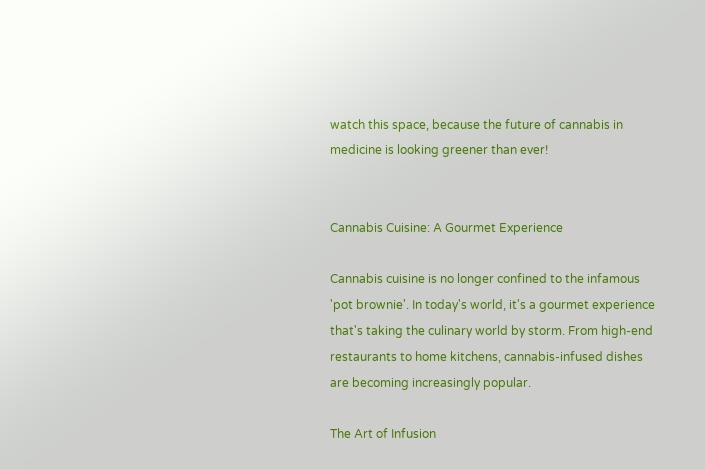watch this space, because the future of cannabis in medicine is looking greener than ever!


Cannabis Cuisine: A Gourmet Experience

Cannabis cuisine is no longer confined to the infamous 'pot brownie'. In today's world, it's a gourmet experience that's taking the culinary world by storm. From high-end restaurants to home kitchens, cannabis-infused dishes are becoming increasingly popular.

The Art of Infusion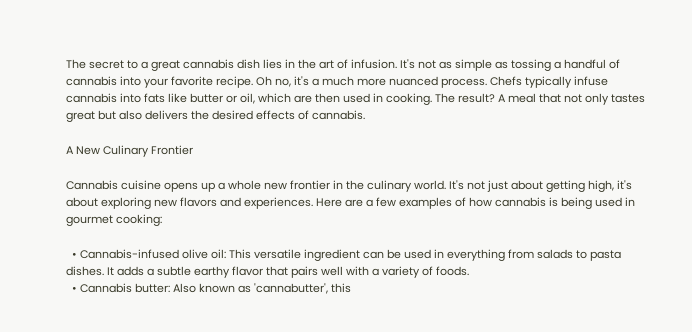The secret to a great cannabis dish lies in the art of infusion. It's not as simple as tossing a handful of cannabis into your favorite recipe. Oh no, it's a much more nuanced process. Chefs typically infuse cannabis into fats like butter or oil, which are then used in cooking. The result? A meal that not only tastes great but also delivers the desired effects of cannabis.

A New Culinary Frontier

Cannabis cuisine opens up a whole new frontier in the culinary world. It's not just about getting high, it's about exploring new flavors and experiences. Here are a few examples of how cannabis is being used in gourmet cooking:

  • Cannabis-infused olive oil: This versatile ingredient can be used in everything from salads to pasta dishes. It adds a subtle earthy flavor that pairs well with a variety of foods.
  • Cannabis butter: Also known as 'cannabutter', this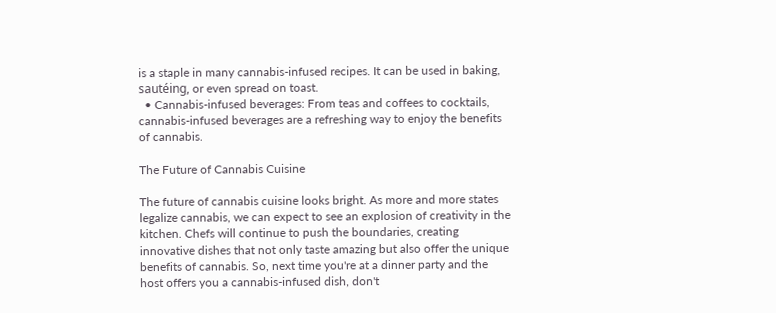is a staple in many cannabis-infused recipes. It can be used in baking, sautéing, or even spread on toast.
  • Cannabis-infused beverages: From teas and coffees to cocktails, cannabis-infused beverages are a refreshing way to enjoy the benefits of cannabis.

The Future of Cannabis Cuisine

The future of cannabis cuisine looks bright. As more and more states legalize cannabis, we can expect to see an explosion of creativity in the kitchen. Chefs will continue to push the boundaries, creating innovative dishes that not only taste amazing but also offer the unique benefits of cannabis. So, next time you're at a dinner party and the host offers you a cannabis-infused dish, don't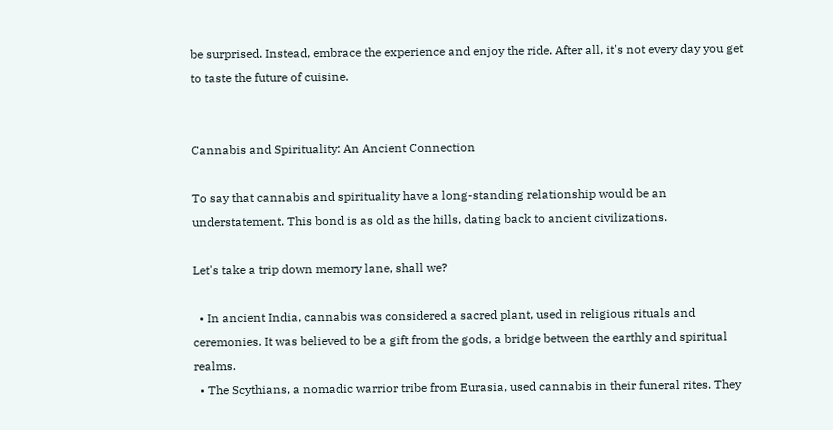be surprised. Instead, embrace the experience and enjoy the ride. After all, it's not every day you get to taste the future of cuisine.


Cannabis and Spirituality: An Ancient Connection

To say that cannabis and spirituality have a long-standing relationship would be an understatement. This bond is as old as the hills, dating back to ancient civilizations.

Let's take a trip down memory lane, shall we?

  • In ancient India, cannabis was considered a sacred plant, used in religious rituals and ceremonies. It was believed to be a gift from the gods, a bridge between the earthly and spiritual realms.
  • The Scythians, a nomadic warrior tribe from Eurasia, used cannabis in their funeral rites. They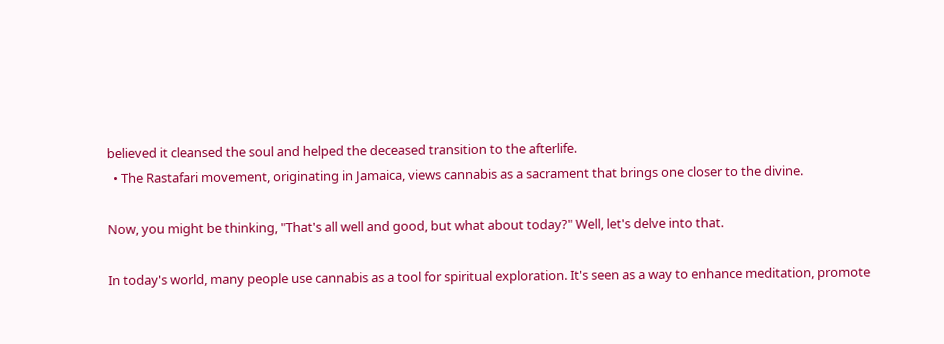believed it cleansed the soul and helped the deceased transition to the afterlife.
  • The Rastafari movement, originating in Jamaica, views cannabis as a sacrament that brings one closer to the divine.

Now, you might be thinking, "That's all well and good, but what about today?" Well, let's delve into that.

In today's world, many people use cannabis as a tool for spiritual exploration. It's seen as a way to enhance meditation, promote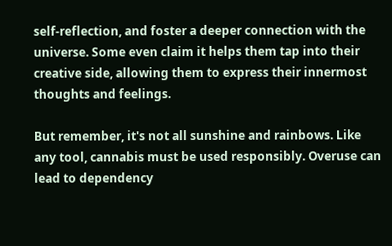self-reflection, and foster a deeper connection with the universe. Some even claim it helps them tap into their creative side, allowing them to express their innermost thoughts and feelings.

But remember, it's not all sunshine and rainbows. Like any tool, cannabis must be used responsibly. Overuse can lead to dependency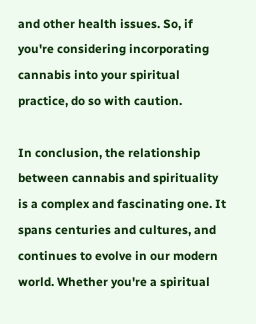and other health issues. So, if you're considering incorporating cannabis into your spiritual practice, do so with caution.

In conclusion, the relationship between cannabis and spirituality is a complex and fascinating one. It spans centuries and cultures, and continues to evolve in our modern world. Whether you're a spiritual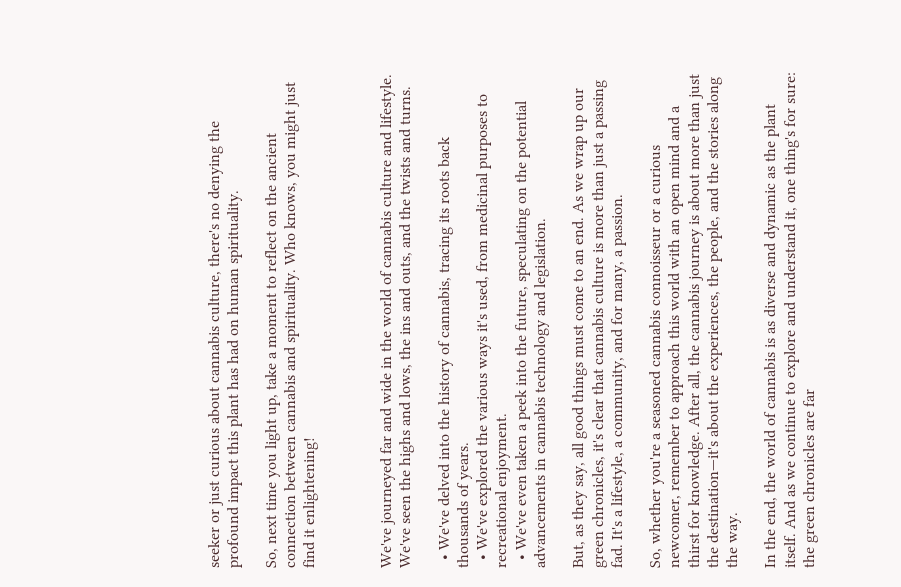seeker or just curious about cannabis culture, there's no denying the profound impact this plant has had on human spirituality.

So, next time you light up, take a moment to reflect on the ancient connection between cannabis and spirituality. Who knows, you might just find it enlightening!



We've journeyed far and wide in the world of cannabis culture and lifestyle. We've seen the highs and lows, the ins and outs, and the twists and turns.

  • We've delved into the history of cannabis, tracing its roots back thousands of years.
  • We've explored the various ways it's used, from medicinal purposes to recreational enjoyment.
  • We've even taken a peek into the future, speculating on the potential advancements in cannabis technology and legislation.

But, as they say, all good things must come to an end. As we wrap up our green chronicles, it's clear that cannabis culture is more than just a passing fad. It's a lifestyle, a community, and for many, a passion.

So, whether you're a seasoned cannabis connoisseur or a curious newcomer, remember to approach this world with an open mind and a thirst for knowledge. After all, the cannabis journey is about more than just the destination—it's about the experiences, the people, and the stories along the way.

In the end, the world of cannabis is as diverse and dynamic as the plant itself. And as we continue to explore and understand it, one thing's for sure: the green chronicles are far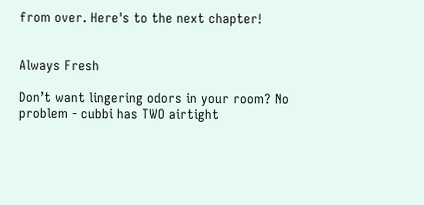from over. Here's to the next chapter!


Always Fresh

Don’t want lingering odors in your room? No problem - cubbi has TWO airtight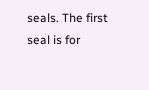seals. The first seal is for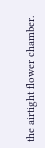the airtight flower chamber.